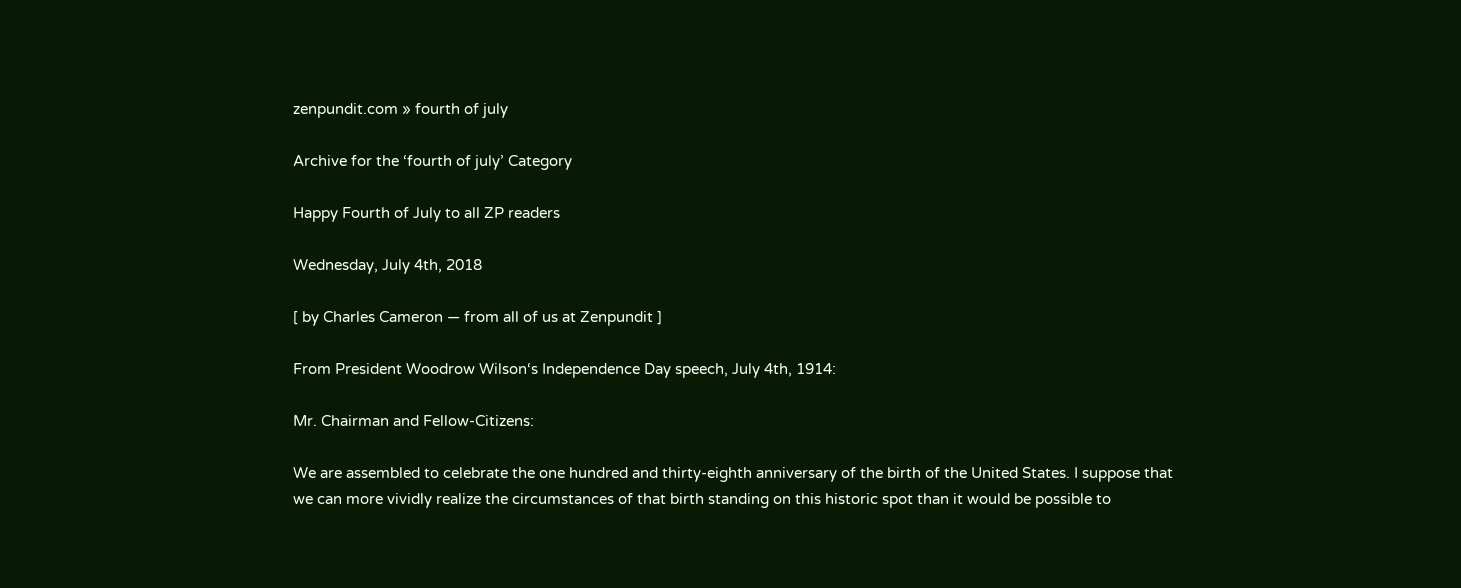zenpundit.com » fourth of july

Archive for the ‘fourth of july’ Category

Happy Fourth of July to all ZP readers

Wednesday, July 4th, 2018

[ by Charles Cameron — from all of us at Zenpundit ]

From President Woodrow Wilson‘s Independence Day speech, July 4th, 1914:

Mr. Chairman and Fellow-Citizens:

We are assembled to celebrate the one hundred and thirty-eighth anniversary of the birth of the United States. I suppose that we can more vividly realize the circumstances of that birth standing on this historic spot than it would be possible to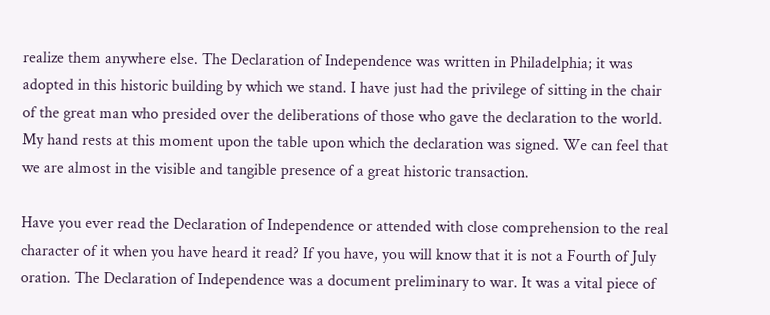realize them anywhere else. The Declaration of Independence was written in Philadelphia; it was adopted in this historic building by which we stand. I have just had the privilege of sitting in the chair of the great man who presided over the deliberations of those who gave the declaration to the world. My hand rests at this moment upon the table upon which the declaration was signed. We can feel that we are almost in the visible and tangible presence of a great historic transaction.

Have you ever read the Declaration of Independence or attended with close comprehension to the real character of it when you have heard it read? If you have, you will know that it is not a Fourth of July oration. The Declaration of Independence was a document preliminary to war. It was a vital piece of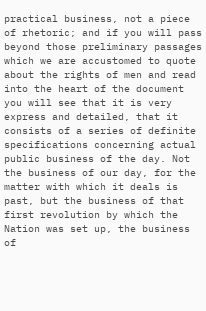practical business, not a piece of rhetoric; and if you will pass beyond those preliminary passages which we are accustomed to quote about the rights of men and read into the heart of the document you will see that it is very express and detailed, that it consists of a series of definite specifications concerning actual public business of the day. Not the business of our day, for the matter with which it deals is past, but the business of that first revolution by which the Nation was set up, the business of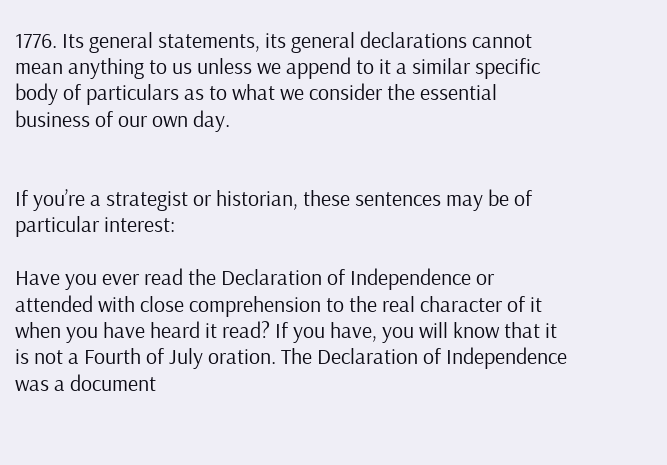1776. Its general statements, its general declarations cannot mean anything to us unless we append to it a similar specific body of particulars as to what we consider the essential business of our own day.


If you’re a strategist or historian, these sentences may be of particular interest:

Have you ever read the Declaration of Independence or attended with close comprehension to the real character of it when you have heard it read? If you have, you will know that it is not a Fourth of July oration. The Declaration of Independence was a document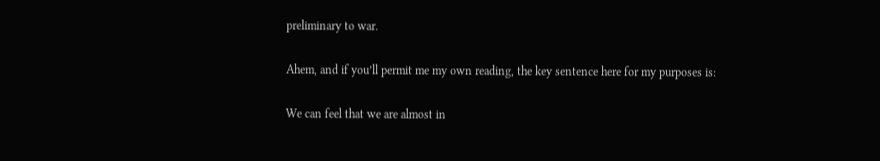preliminary to war.

Ahem, and if you’ll permit me my own reading, the key sentence here for my purposes is:

We can feel that we are almost in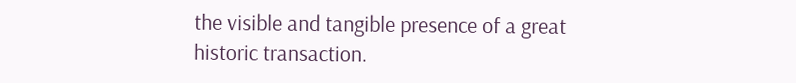the visible and tangible presence of a great historic transaction.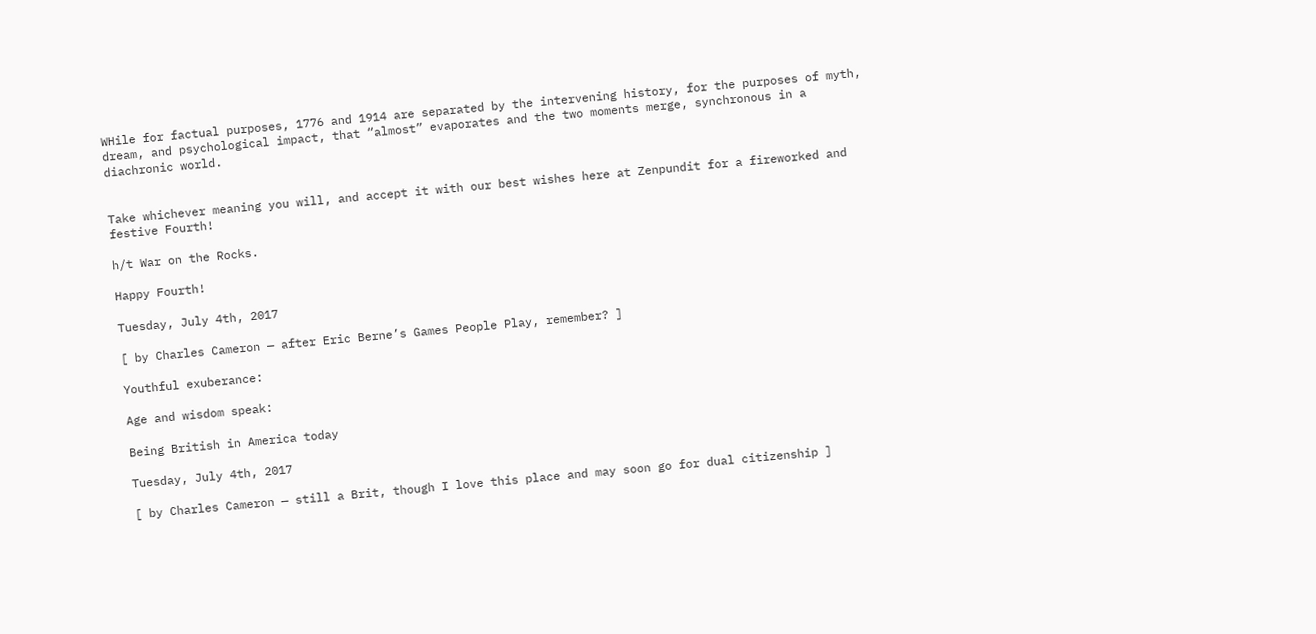WHile for factual purposes, 1776 and 1914 are separated by the intervening history, for the purposes of myth, dream, and psychological impact, that “almost” evaporates and the two moments merge, synchronous in a diachronic world.


Take whichever meaning you will, and accept it with our best wishes here at Zenpundit for a fireworked and festive Fourth!

h/t War on the Rocks.

Happy Fourth!

Tuesday, July 4th, 2017

[ by Charles Cameron — after Eric Berne’s Games People Play, remember? ]

Youthful exuberance:

Age and wisdom speak:

Being British in America today

Tuesday, July 4th, 2017

[ by Charles Cameron — still a Brit, though I love this place and may soon go for dual citizenship ]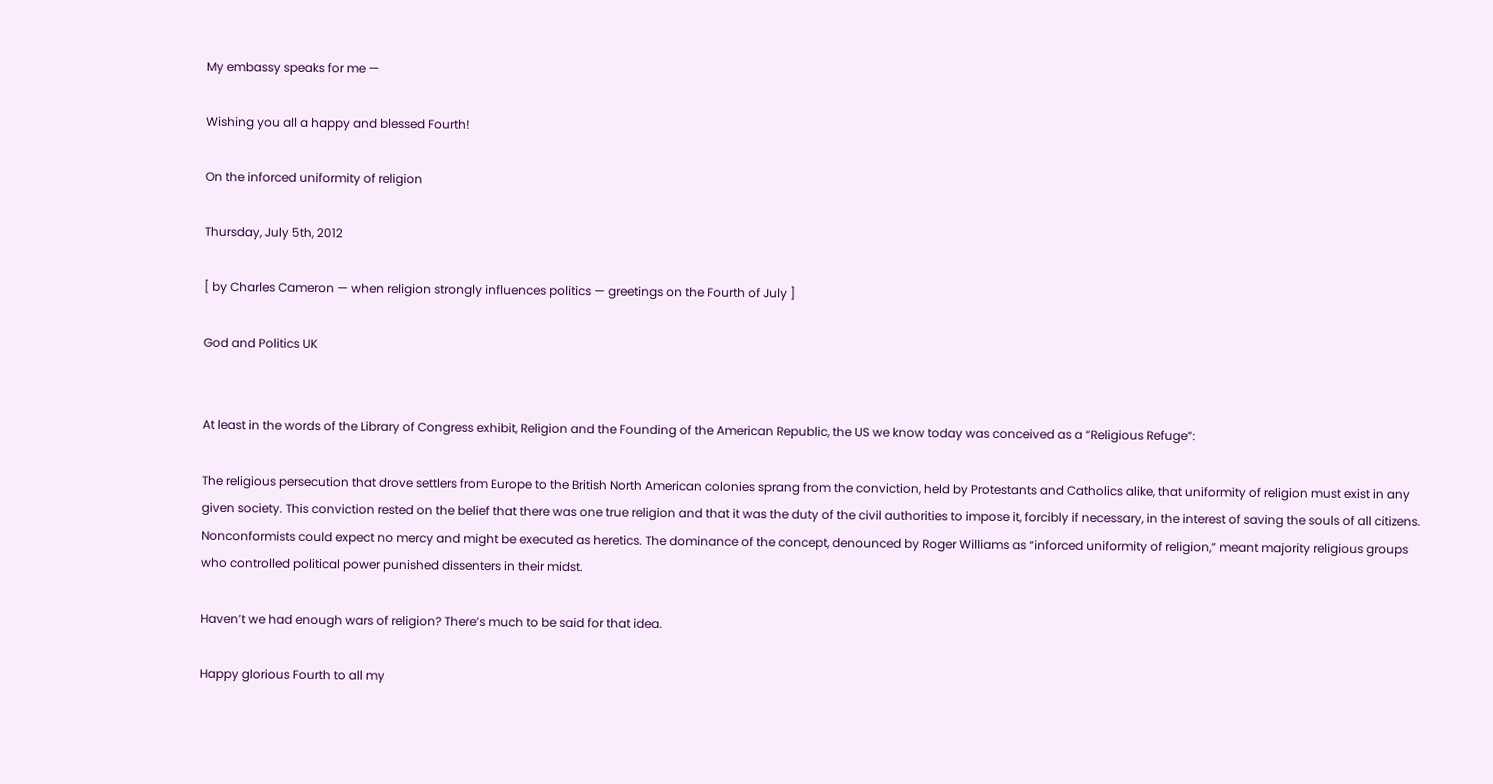My embassy speaks for me —

Wishing you all a happy and blessed Fourth!

On the inforced uniformity of religion

Thursday, July 5th, 2012

[ by Charles Cameron — when religion strongly influences politics — greetings on the Fourth of July ]

God and Politics UK


At least in the words of the Library of Congress exhibit, Religion and the Founding of the American Republic, the US we know today was conceived as a “Religious Refuge”:

The religious persecution that drove settlers from Europe to the British North American colonies sprang from the conviction, held by Protestants and Catholics alike, that uniformity of religion must exist in any given society. This conviction rested on the belief that there was one true religion and that it was the duty of the civil authorities to impose it, forcibly if necessary, in the interest of saving the souls of all citizens. Nonconformists could expect no mercy and might be executed as heretics. The dominance of the concept, denounced by Roger Williams as “inforced uniformity of religion,” meant majority religious groups who controlled political power punished dissenters in their midst.

Haven’t we had enough wars of religion? There’s much to be said for that idea.

Happy glorious Fourth to all my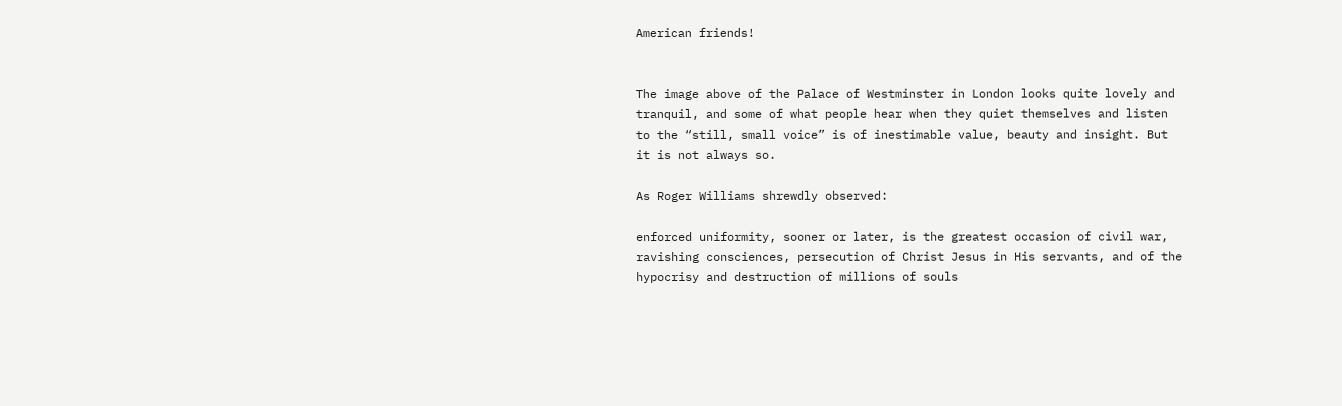American friends!


The image above of the Palace of Westminster in London looks quite lovely and tranquil, and some of what people hear when they quiet themselves and listen to the “still, small voice” is of inestimable value, beauty and insight. But it is not always so.

As Roger Williams shrewdly observed:

enforced uniformity, sooner or later, is the greatest occasion of civil war, ravishing consciences, persecution of Christ Jesus in His servants, and of the hypocrisy and destruction of millions of souls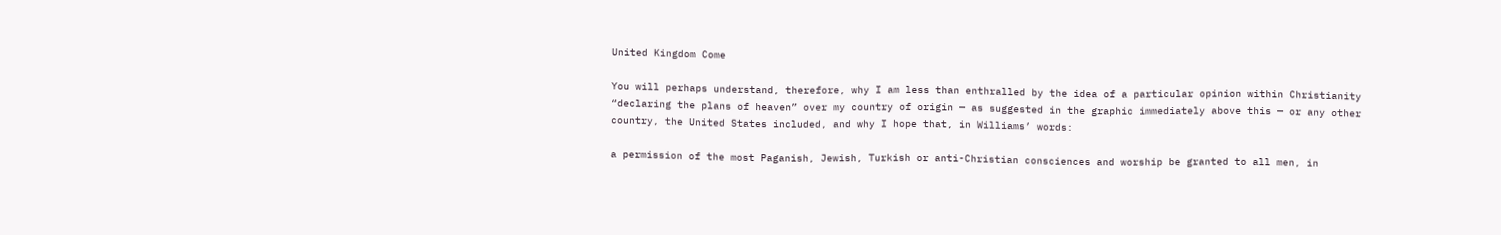United Kingdom Come

You will perhaps understand, therefore, why I am less than enthralled by the idea of a particular opinion within Christianity “declaring the plans of heaven” over my country of origin — as suggested in the graphic immediately above this — or any other country, the United States included, and why I hope that, in Williams’ words:

a permission of the most Paganish, Jewish, Turkish or anti-Christian consciences and worship be granted to all men, in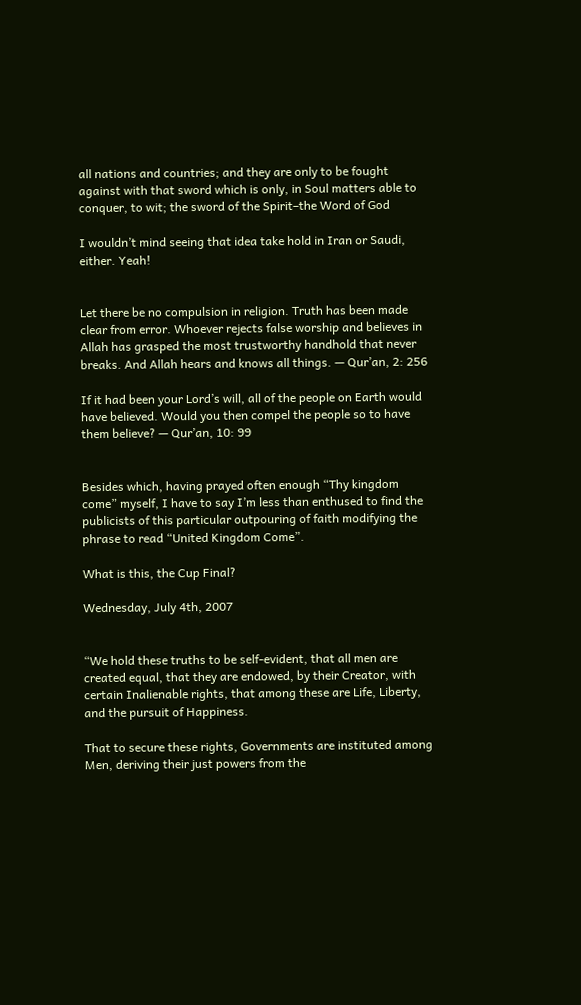all nations and countries; and they are only to be fought against with that sword which is only, in Soul matters able to conquer, to wit; the sword of the Spirit–the Word of God

I wouldn’t mind seeing that idea take hold in Iran or Saudi, either. Yeah!


Let there be no compulsion in religion. Truth has been made clear from error. Whoever rejects false worship and believes in Allah has grasped the most trustworthy handhold that never breaks. And Allah hears and knows all things. — Qur’an, 2: 256

If it had been your Lord’s will, all of the people on Earth would have believed. Would you then compel the people so to have them believe? — Qur’an, 10: 99


Besides which, having prayed often enough “Thy kingdom come” myself, I have to say I’m less than enthused to find the publicists of this particular outpouring of faith modifying the phrase to read “United Kingdom Come”.

What is this, the Cup Final?

Wednesday, July 4th, 2007


“We hold these truths to be self-evident, that all men are created equal, that they are endowed, by their Creator, with certain Inalienable rights, that among these are Life, Liberty, and the pursuit of Happiness.

That to secure these rights, Governments are instituted among Men, deriving their just powers from the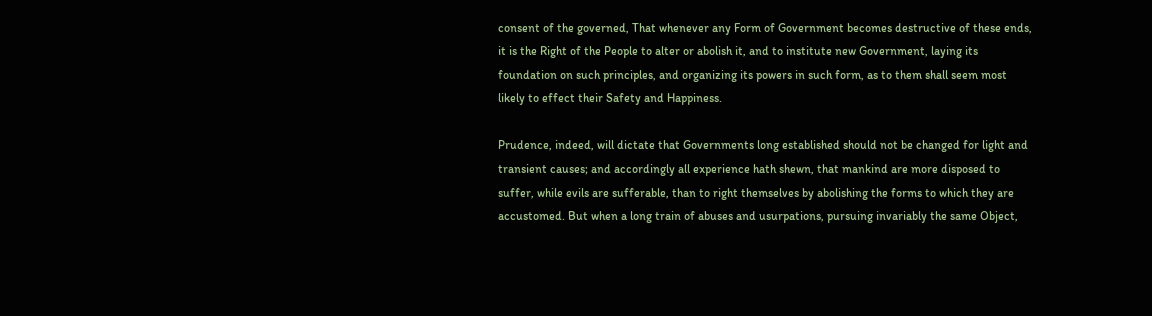consent of the governed, That whenever any Form of Government becomes destructive of these ends, it is the Right of the People to alter or abolish it, and to institute new Government, laying its foundation on such principles, and organizing its powers in such form, as to them shall seem most likely to effect their Safety and Happiness.

Prudence, indeed, will dictate that Governments long established should not be changed for light and transient causes; and accordingly all experience hath shewn, that mankind are more disposed to suffer, while evils are sufferable, than to right themselves by abolishing the forms to which they are accustomed. But when a long train of abuses and usurpations, pursuing invariably the same Object,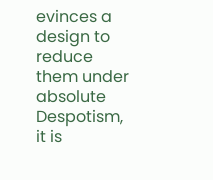evinces a design to reduce them under absolute Despotism, it is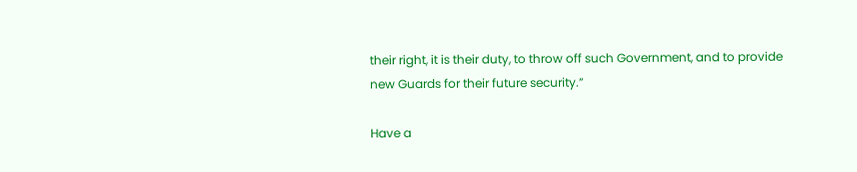their right, it is their duty, to throw off such Government, and to provide new Guards for their future security.”

Have a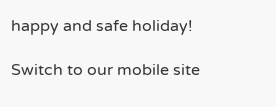happy and safe holiday!

Switch to our mobile site